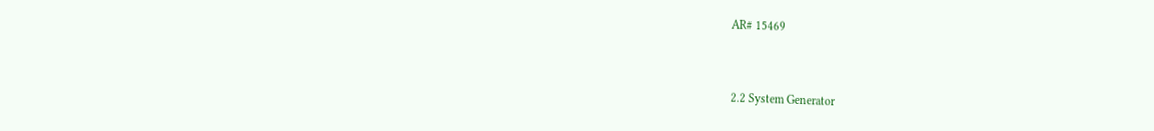AR# 15469


2.2 System Generator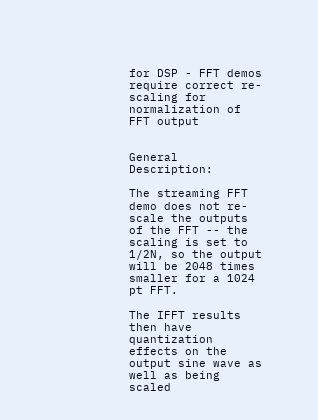for DSP - FFT demos require correct re-scaling for normalization of FFT output


General Description:

The streaming FFT demo does not re-scale the outputs of the FFT -- the scaling is set to 1/2N, so the output will be 2048 times smaller for a 1024 pt FFT.

The IFFT results then have quantization effects on the output sine wave as well as being scaled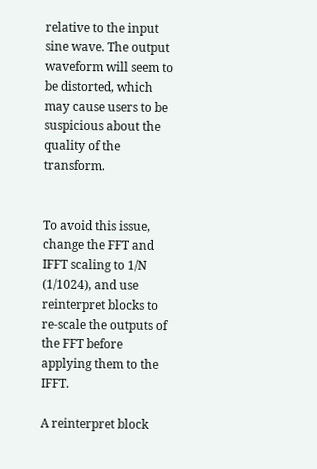relative to the input sine wave. The output waveform will seem to be distorted, which may cause users to be suspicious about the quality of the transform.


To avoid this issue, change the FFT and IFFT scaling to 1/N (1/1024), and use reinterpret blocks to re-scale the outputs of the FFT before applying them to the IFFT.

A reinterpret block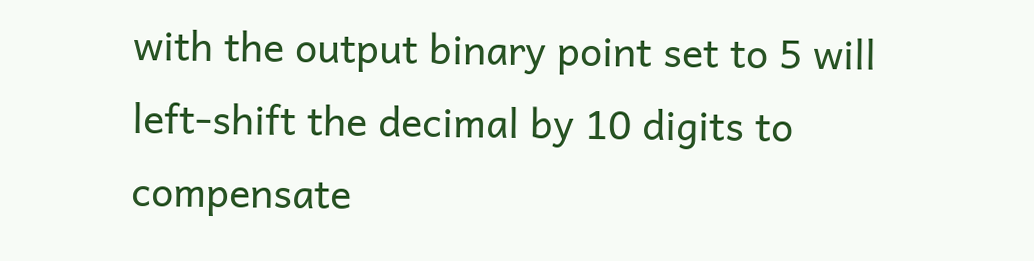with the output binary point set to 5 will left-shift the decimal by 10 digits to compensate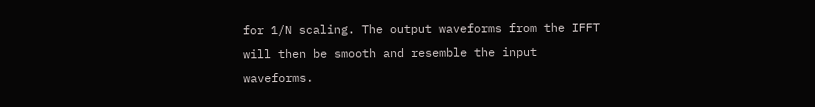for 1/N scaling. The output waveforms from the IFFT will then be smooth and resemble the input waveforms.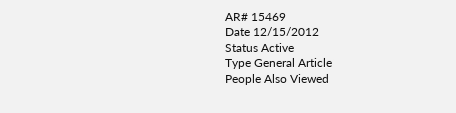AR# 15469
Date 12/15/2012
Status Active
Type General Article
People Also Viewed